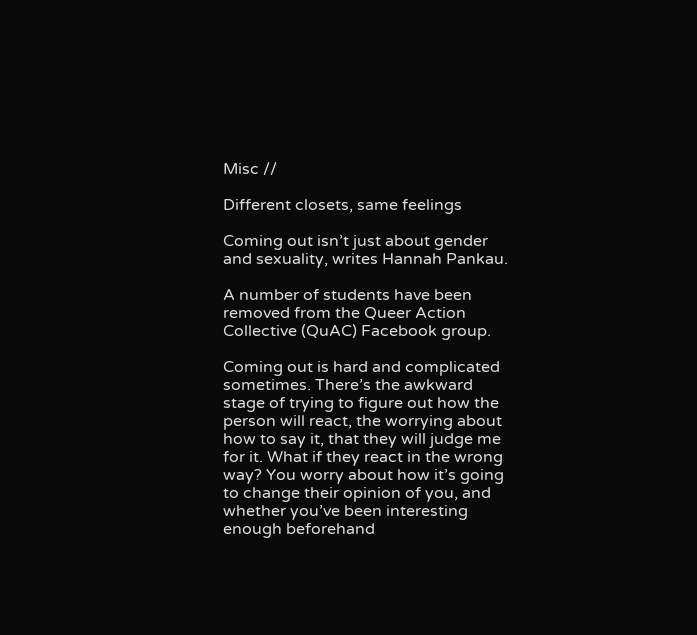Misc //

Different closets, same feelings

Coming out isn’t just about gender and sexuality, writes Hannah Pankau.

A number of students have been removed from the Queer Action Collective (QuAC) Facebook group.

Coming out is hard and complicated sometimes. There’s the awkward stage of trying to figure out how the person will react, the worrying about how to say it, that they will judge me for it. What if they react in the wrong way? You worry about how it’s going to change their opinion of you, and whether you’ve been interesting enough beforehand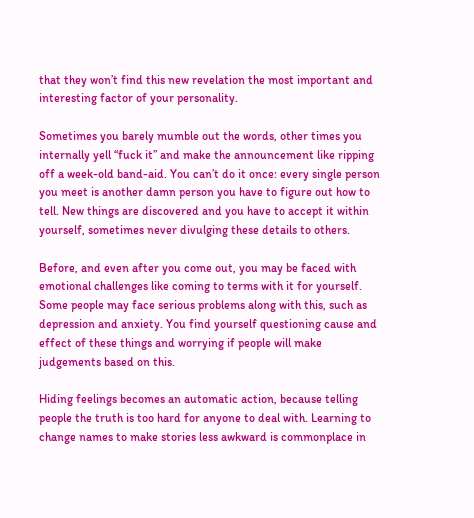that they won’t find this new revelation the most important and interesting factor of your personality.

Sometimes you barely mumble out the words, other times you internally yell “fuck it” and make the announcement like ripping off a week-old band-aid. You can’t do it once: every single person you meet is another damn person you have to figure out how to tell. New things are discovered and you have to accept it within yourself, sometimes never divulging these details to others.

Before, and even after you come out, you may be faced with emotional challenges like coming to terms with it for yourself. Some people may face serious problems along with this, such as depression and anxiety. You find yourself questioning cause and effect of these things and worrying if people will make judgements based on this.

Hiding feelings becomes an automatic action, because telling people the truth is too hard for anyone to deal with. Learning to change names to make stories less awkward is commonplace in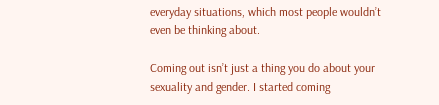everyday situations, which most people wouldn’t even be thinking about.

Coming out isn’t just a thing you do about your sexuality and gender. I started coming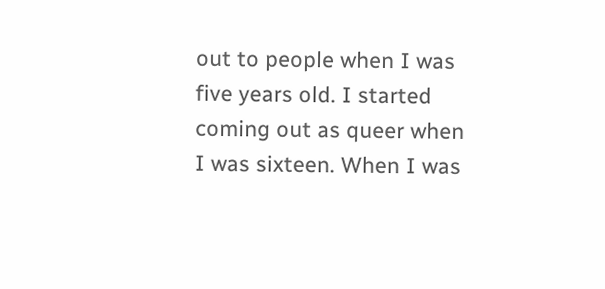out to people when I was five years old. I started coming out as queer when I was sixteen. When I was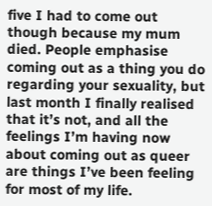five I had to come out though because my mum died. People emphasise coming out as a thing you do regarding your sexuality, but last month I finally realised that it’s not, and all the feelings I’m having now about coming out as queer are things I’ve been feeling for most of my life.